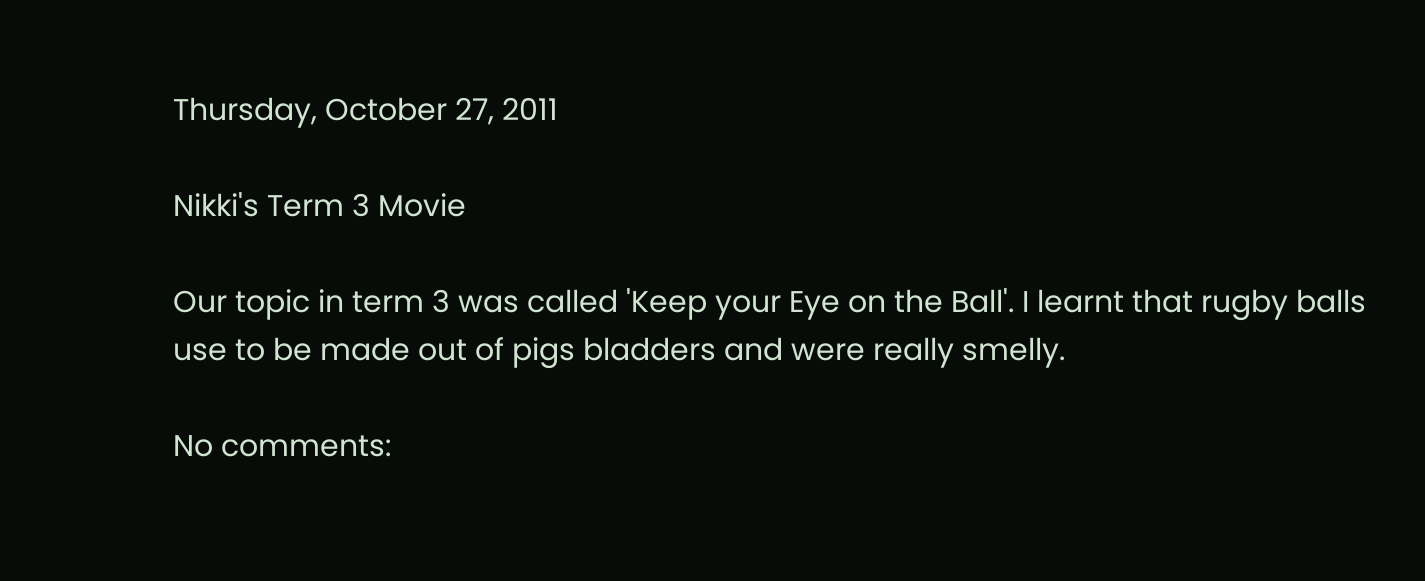Thursday, October 27, 2011

Nikki's Term 3 Movie

Our topic in term 3 was called 'Keep your Eye on the Ball'. I learnt that rugby balls use to be made out of pigs bladders and were really smelly.

No comments: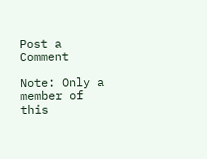Post a Comment

Note: Only a member of this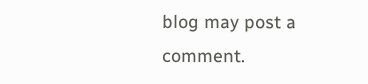blog may post a comment.